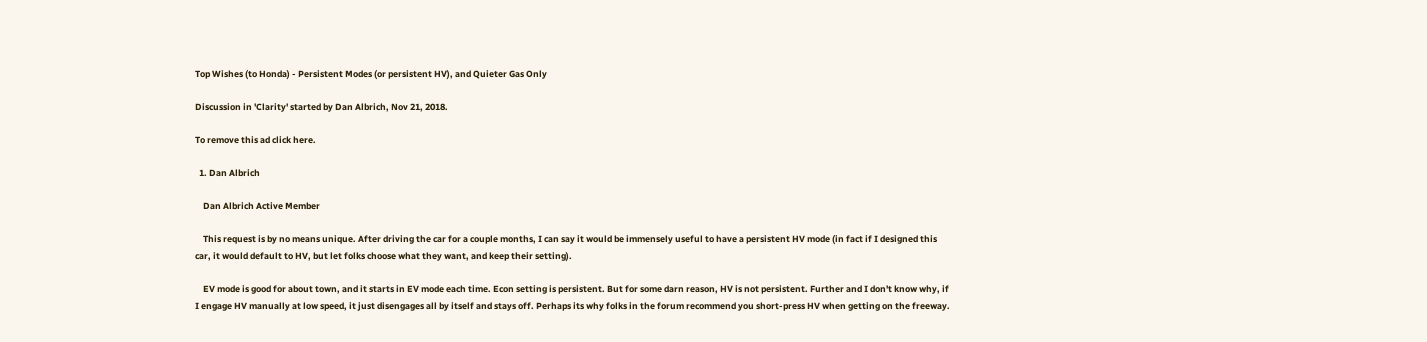Top Wishes (to Honda) - Persistent Modes (or persistent HV), and Quieter Gas Only

Discussion in 'Clarity' started by Dan Albrich, Nov 21, 2018.

To remove this ad click here.

  1. Dan Albrich

    Dan Albrich Active Member

    This request is by no means unique. After driving the car for a couple months, I can say it would be immensely useful to have a persistent HV mode (in fact if I designed this car, it would default to HV, but let folks choose what they want, and keep their setting).

    EV mode is good for about town, and it starts in EV mode each time. Econ setting is persistent. But for some darn reason, HV is not persistent. Further and I don't know why, if I engage HV manually at low speed, it just disengages all by itself and stays off. Perhaps its why folks in the forum recommend you short-press HV when getting on the freeway.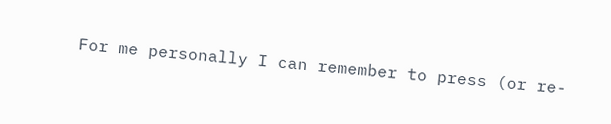For me personally I can remember to press (or re-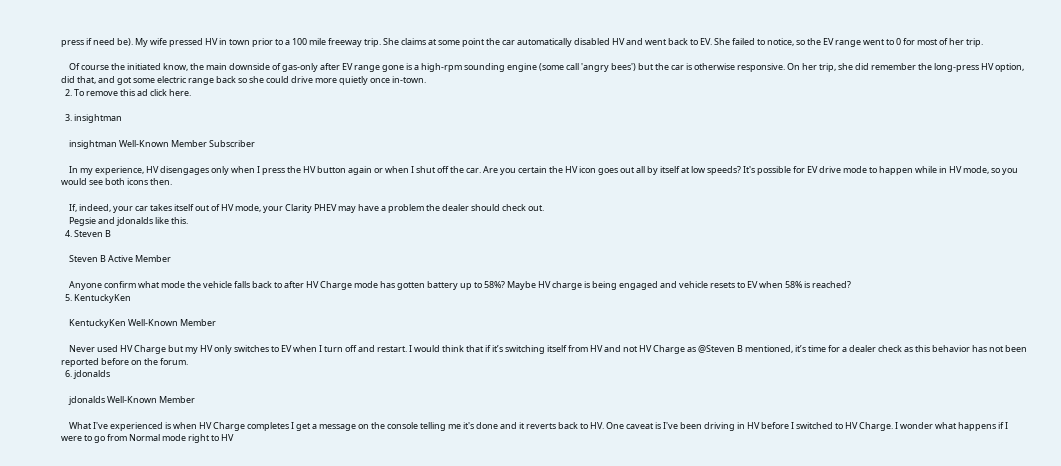press if need be). My wife pressed HV in town prior to a 100 mile freeway trip. She claims at some point the car automatically disabled HV and went back to EV. She failed to notice, so the EV range went to 0 for most of her trip.

    Of course the initiated know, the main downside of gas-only after EV range gone is a high-rpm sounding engine (some call 'angry bees') but the car is otherwise responsive. On her trip, she did remember the long-press HV option, did that, and got some electric range back so she could drive more quietly once in-town.
  2. To remove this ad click here.

  3. insightman

    insightman Well-Known Member Subscriber

    In my experience, HV disengages only when I press the HV button again or when I shut off the car. Are you certain the HV icon goes out all by itself at low speeds? It's possible for EV drive mode to happen while in HV mode, so you would see both icons then.

    If, indeed, your car takes itself out of HV mode, your Clarity PHEV may have a problem the dealer should check out.
    Pegsie and jdonalds like this.
  4. Steven B

    Steven B Active Member

    Anyone confirm what mode the vehicle falls back to after HV Charge mode has gotten battery up to 58%? Maybe HV charge is being engaged and vehicle resets to EV when 58% is reached?
  5. KentuckyKen

    KentuckyKen Well-Known Member

    Never used HV Charge but my HV only switches to EV when I turn off and restart. I would think that if it’s switching itself from HV and not HV Charge as @Steven B mentioned, it’s time for a dealer check as this behavior has not been reported before on the forum.
  6. jdonalds

    jdonalds Well-Known Member

    What I've experienced is when HV Charge completes I get a message on the console telling me it's done and it reverts back to HV. One caveat is I've been driving in HV before I switched to HV Charge. I wonder what happens if I were to go from Normal mode right to HV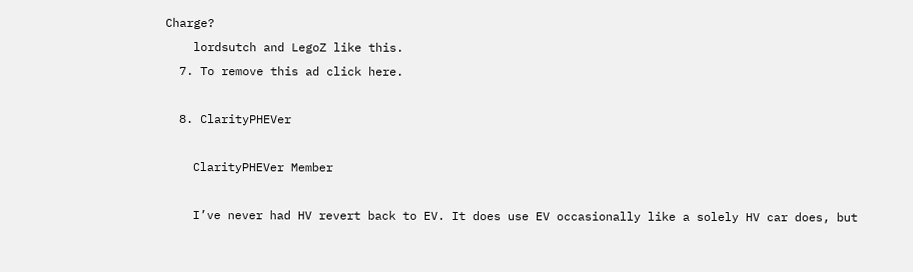Charge?
    lordsutch and LegoZ like this.
  7. To remove this ad click here.

  8. ClarityPHEVer

    ClarityPHEVer Member

    I’ve never had HV revert back to EV. It does use EV occasionally like a solely HV car does, but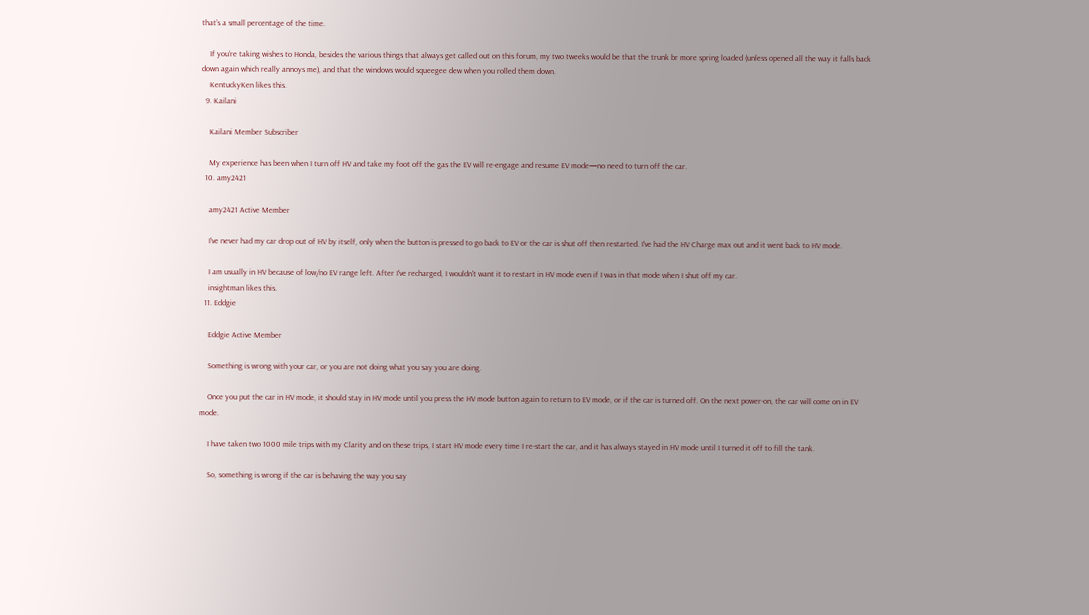that’s a small percentage of the time.

    If you’re taking wishes to Honda, besides the various things that always get called out on this forum, my two tweeks would be that the trunk br more spring loaded (unless opened all the way it falls back down again which really annoys me), and that the windows would squeegee dew when you rolled them down.
    KentuckyKen likes this.
  9. Kailani

    Kailani Member Subscriber

    My experience has been when I turn off HV and take my foot off the gas the EV will re-engage and resume EV mode—no need to turn off the car.
  10. amy2421

    amy2421 Active Member

    I've never had my car drop out of HV by itself, only when the button is pressed to go back to EV or the car is shut off then restarted. I've had the HV Charge max out and it went back to HV mode.

    I am usually in HV because of low/no EV range left. After I've recharged, I wouldn't want it to restart in HV mode even if I was in that mode when I shut off my car.
    insightman likes this.
  11. Eddgie

    Eddgie Active Member

    Something is wrong with your car, or you are not doing what you say you are doing.

    Once you put the car in HV mode, it should stay in HV mode until you press the HV mode button again to return to EV mode, or if the car is turned off. On the next power-on, the car will come on in EV mode.

    I have taken two 1000 mile trips with my Clarity and on these trips, I start HV mode every time I re-start the car, and it has always stayed in HV mode until I turned it off to fill the tank.

    So, something is wrong if the car is behaving the way you say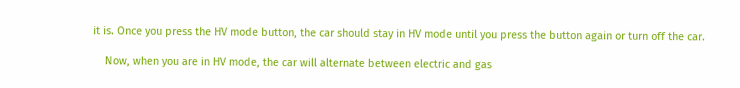it is. Once you press the HV mode button, the car should stay in HV mode until you press the button again or turn off the car.

    Now, when you are in HV mode, the car will alternate between electric and gas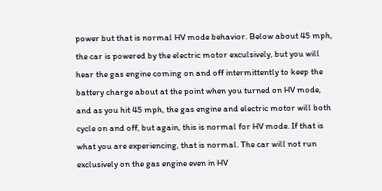power but that is normal HV mode behavior. Below about 45 mph, the car is powered by the electric motor exculsively, but you will hear the gas engine coming on and off intermittently to keep the battery charge about at the point when you turned on HV mode, and as you hit 45 mph, the gas engine and electric motor will both cycle on and off, but again, this is normal for HV mode. If that is what you are experiencing, that is normal. The car will not run exclusively on the gas engine even in HV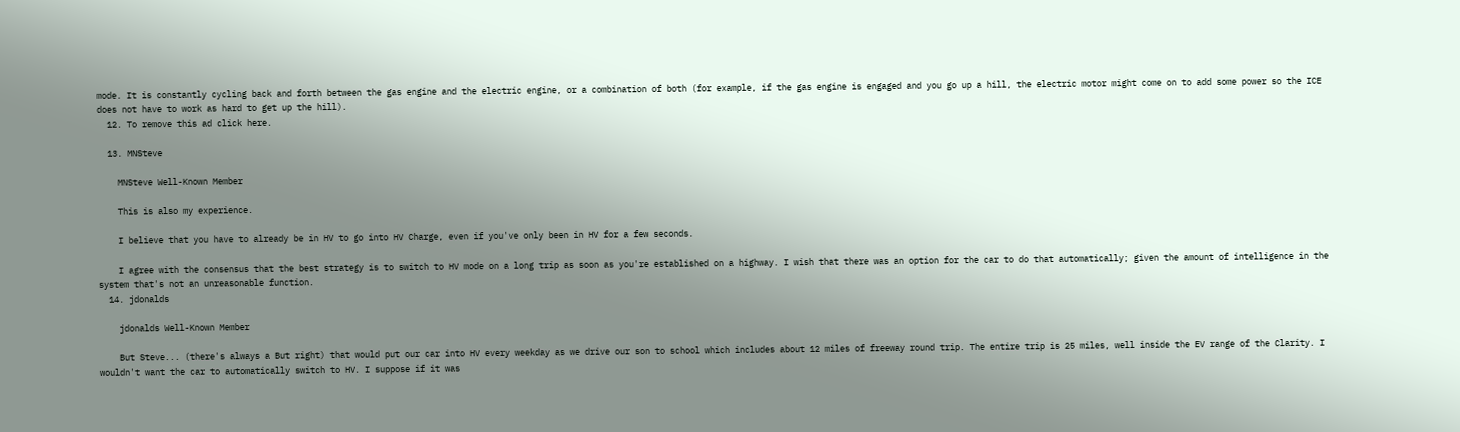mode. It is constantly cycling back and forth between the gas engine and the electric engine, or a combination of both (for example, if the gas engine is engaged and you go up a hill, the electric motor might come on to add some power so the ICE does not have to work as hard to get up the hill).
  12. To remove this ad click here.

  13. MNSteve

    MNSteve Well-Known Member

    This is also my experience.

    I believe that you have to already be in HV to go into HV Charge, even if you've only been in HV for a few seconds.

    I agree with the consensus that the best strategy is to switch to HV mode on a long trip as soon as you're established on a highway. I wish that there was an option for the car to do that automatically; given the amount of intelligence in the system that's not an unreasonable function.
  14. jdonalds

    jdonalds Well-Known Member

    But Steve... (there's always a But right) that would put our car into HV every weekday as we drive our son to school which includes about 12 miles of freeway round trip. The entire trip is 25 miles, well inside the EV range of the Clarity. I wouldn't want the car to automatically switch to HV. I suppose if it was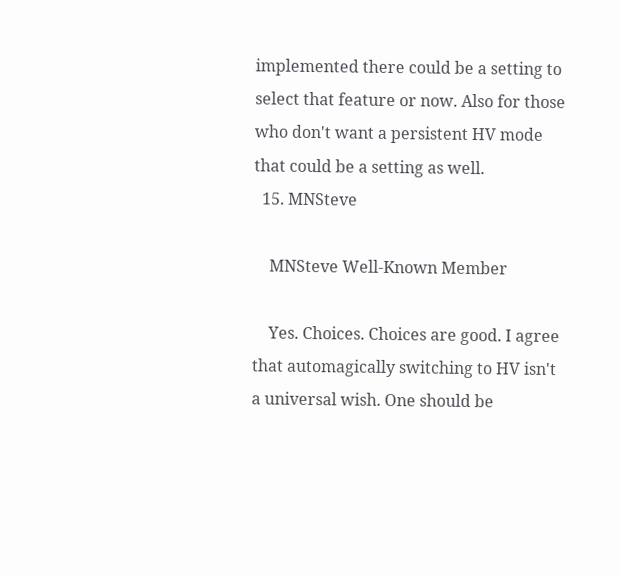implemented there could be a setting to select that feature or now. Also for those who don't want a persistent HV mode that could be a setting as well.
  15. MNSteve

    MNSteve Well-Known Member

    Yes. Choices. Choices are good. I agree that automagically switching to HV isn't a universal wish. One should be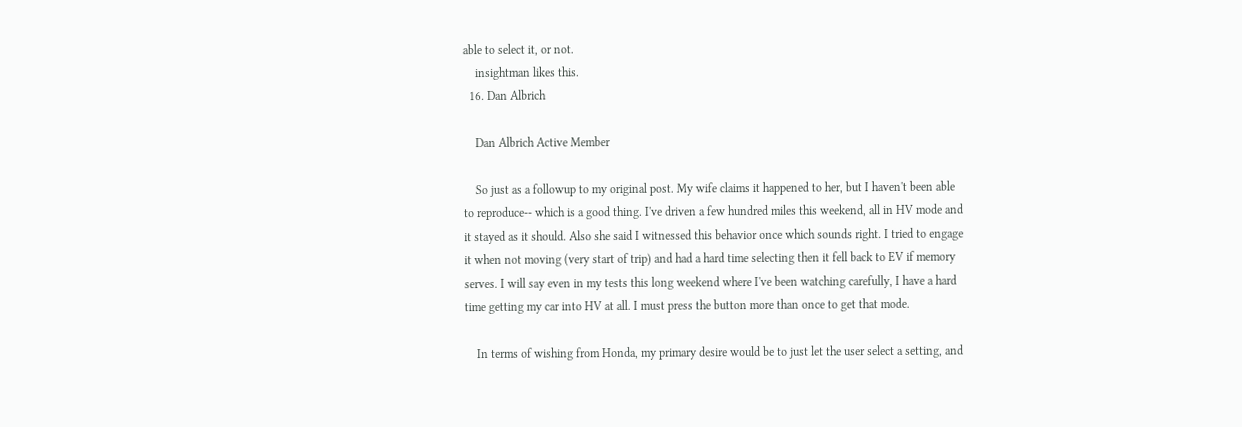able to select it, or not.
    insightman likes this.
  16. Dan Albrich

    Dan Albrich Active Member

    So just as a followup to my original post. My wife claims it happened to her, but I haven't been able to reproduce-- which is a good thing. I've driven a few hundred miles this weekend, all in HV mode and it stayed as it should. Also she said I witnessed this behavior once which sounds right. I tried to engage it when not moving (very start of trip) and had a hard time selecting then it fell back to EV if memory serves. I will say even in my tests this long weekend where I've been watching carefully, I have a hard time getting my car into HV at all. I must press the button more than once to get that mode.

    In terms of wishing from Honda, my primary desire would be to just let the user select a setting, and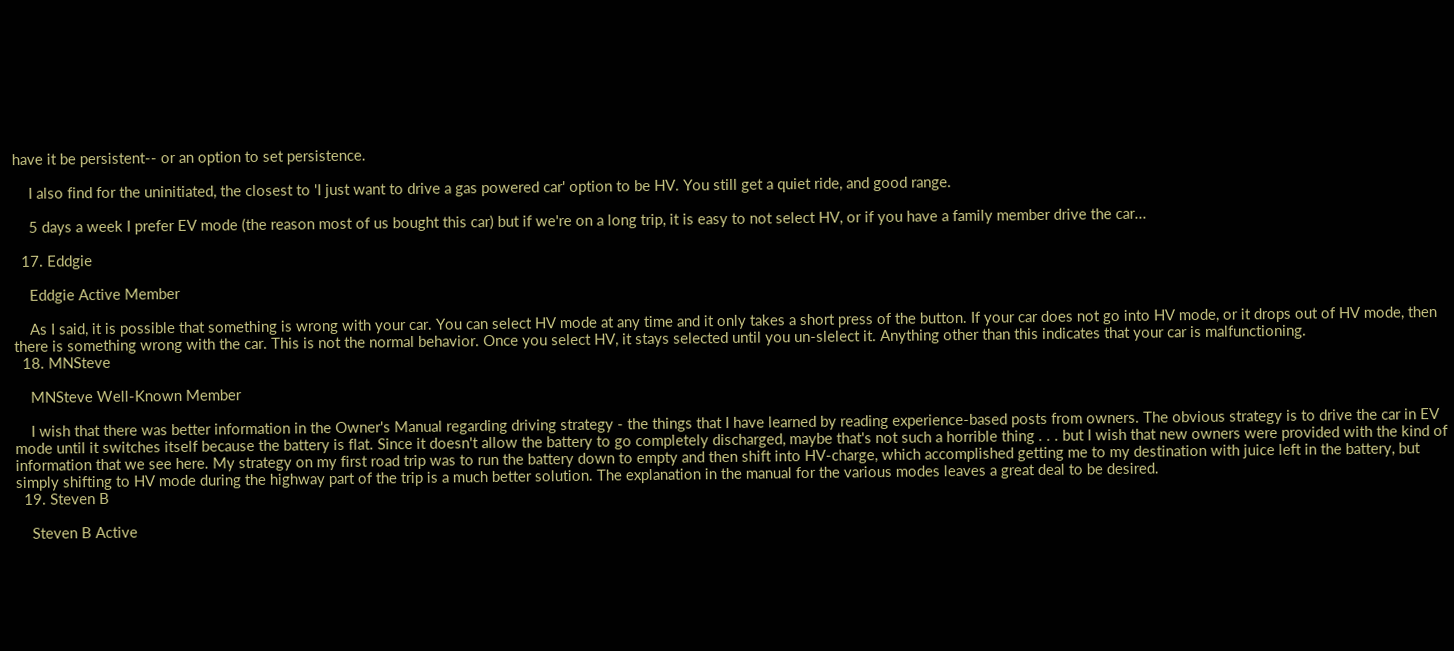have it be persistent-- or an option to set persistence.

    I also find for the uninitiated, the closest to 'I just want to drive a gas powered car' option to be HV. You still get a quiet ride, and good range.

    5 days a week I prefer EV mode (the reason most of us bought this car) but if we're on a long trip, it is easy to not select HV, or if you have a family member drive the car...

  17. Eddgie

    Eddgie Active Member

    As I said, it is possible that something is wrong with your car. You can select HV mode at any time and it only takes a short press of the button. If your car does not go into HV mode, or it drops out of HV mode, then there is something wrong with the car. This is not the normal behavior. Once you select HV, it stays selected until you un-slelect it. Anything other than this indicates that your car is malfunctioning.
  18. MNSteve

    MNSteve Well-Known Member

    I wish that there was better information in the Owner's Manual regarding driving strategy - the things that I have learned by reading experience-based posts from owners. The obvious strategy is to drive the car in EV mode until it switches itself because the battery is flat. Since it doesn't allow the battery to go completely discharged, maybe that's not such a horrible thing . . . but I wish that new owners were provided with the kind of information that we see here. My strategy on my first road trip was to run the battery down to empty and then shift into HV-charge, which accomplished getting me to my destination with juice left in the battery, but simply shifting to HV mode during the highway part of the trip is a much better solution. The explanation in the manual for the various modes leaves a great deal to be desired.
  19. Steven B

    Steven B Active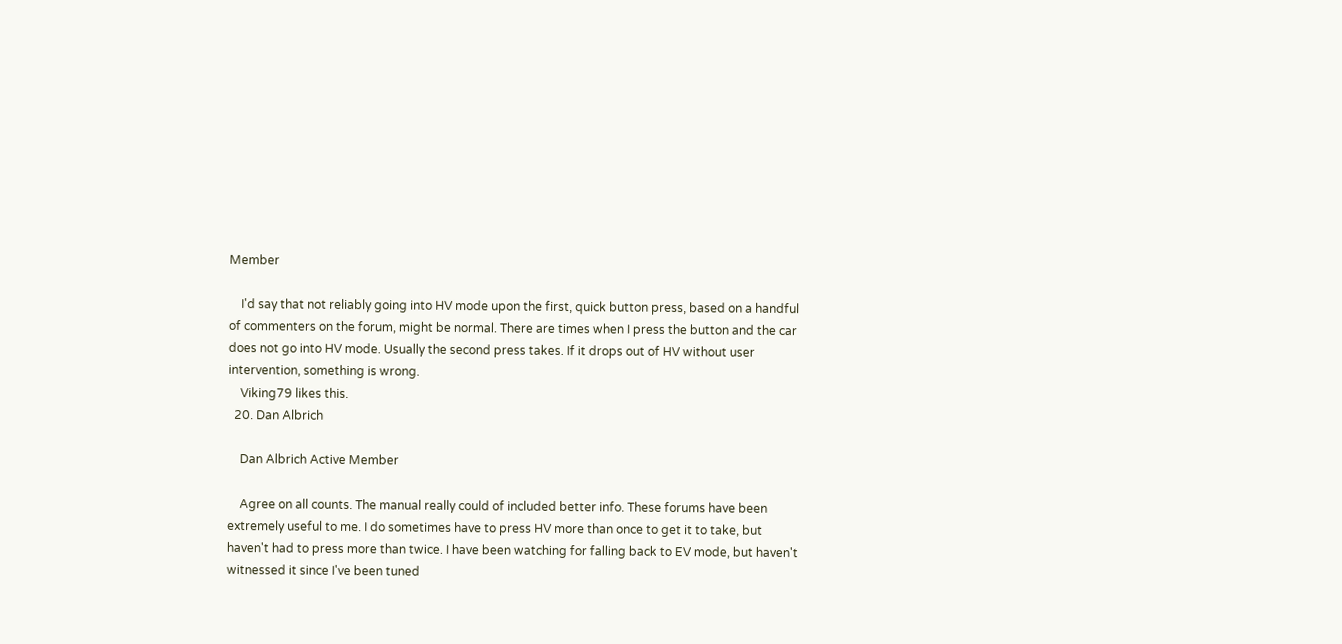Member

    I'd say that not reliably going into HV mode upon the first, quick button press, based on a handful of commenters on the forum, might be normal. There are times when I press the button and the car does not go into HV mode. Usually the second press takes. If it drops out of HV without user intervention, something is wrong.
    Viking79 likes this.
  20. Dan Albrich

    Dan Albrich Active Member

    Agree on all counts. The manual really could of included better info. These forums have been extremely useful to me. I do sometimes have to press HV more than once to get it to take, but haven't had to press more than twice. I have been watching for falling back to EV mode, but haven't witnessed it since I've been tuned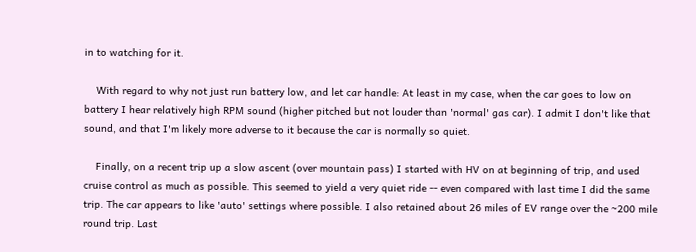in to watching for it.

    With regard to why not just run battery low, and let car handle: At least in my case, when the car goes to low on battery I hear relatively high RPM sound (higher pitched but not louder than 'normal' gas car). I admit I don't like that sound, and that I'm likely more adverse to it because the car is normally so quiet.

    Finally, on a recent trip up a slow ascent (over mountain pass) I started with HV on at beginning of trip, and used cruise control as much as possible. This seemed to yield a very quiet ride -- even compared with last time I did the same trip. The car appears to like 'auto' settings where possible. I also retained about 26 miles of EV range over the ~200 mile round trip. Last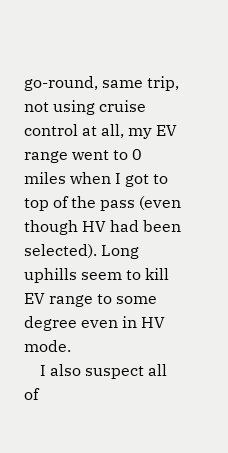go-round, same trip, not using cruise control at all, my EV range went to 0 miles when I got to top of the pass (even though HV had been selected). Long uphills seem to kill EV range to some degree even in HV mode.
    I also suspect all of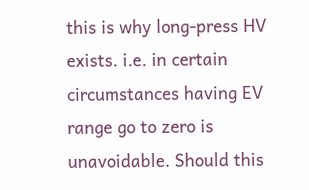this is why long-press HV exists. i.e. in certain circumstances having EV range go to zero is unavoidable. Should this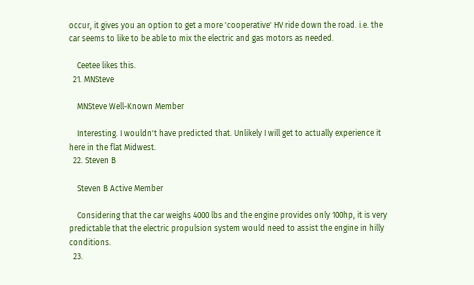occur, it gives you an option to get a more 'cooperative' HV ride down the road. i.e. the car seems to like to be able to mix the electric and gas motors as needed.

    Ceetee likes this.
  21. MNSteve

    MNSteve Well-Known Member

    Interesting. I wouldn't have predicted that. Unlikely I will get to actually experience it here in the flat Midwest.
  22. Steven B

    Steven B Active Member

    Considering that the car weighs 4000 lbs and the engine provides only 100hp, it is very predictable that the electric propulsion system would need to assist the engine in hilly conditions.
  23.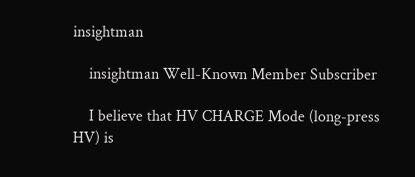insightman

    insightman Well-Known Member Subscriber

    I believe that HV CHARGE Mode (long-press HV) is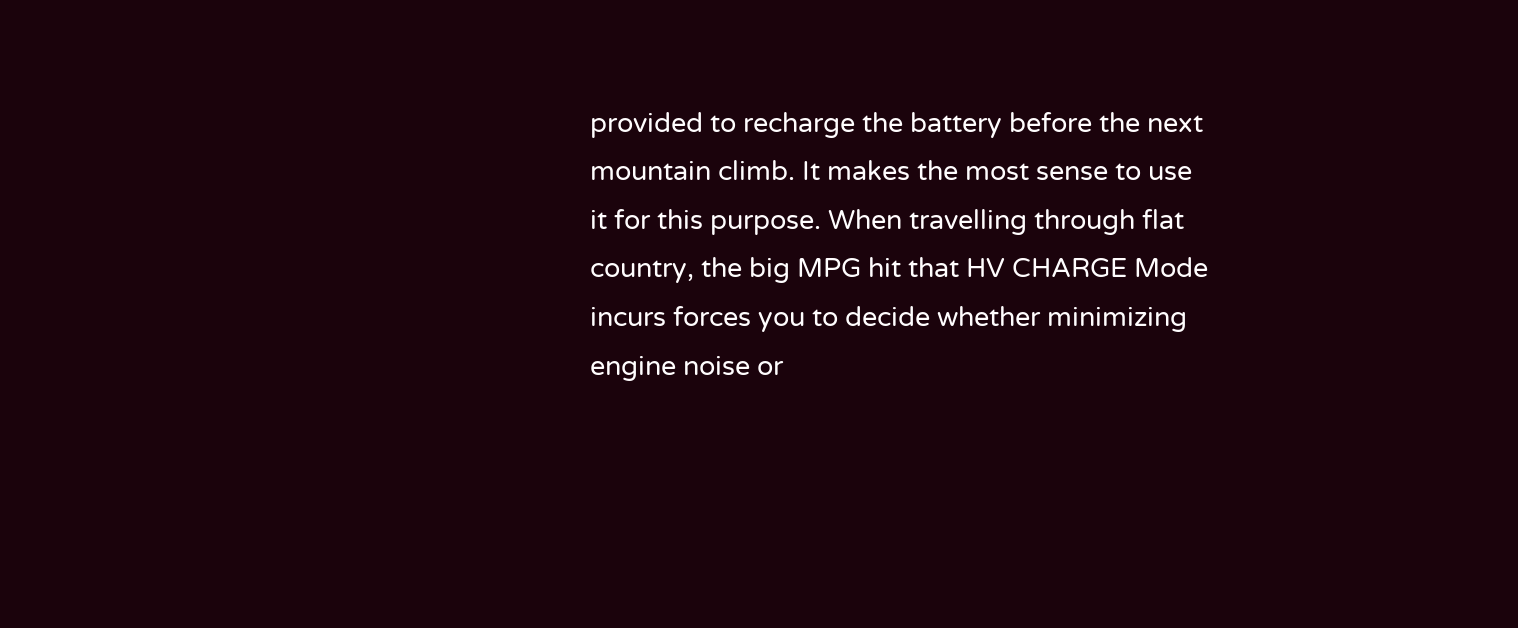provided to recharge the battery before the next mountain climb. It makes the most sense to use it for this purpose. When travelling through flat country, the big MPG hit that HV CHARGE Mode incurs forces you to decide whether minimizing engine noise or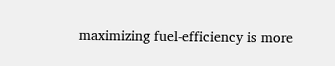maximizing fuel-efficiency is more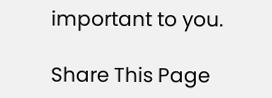important to you.

Share This Page